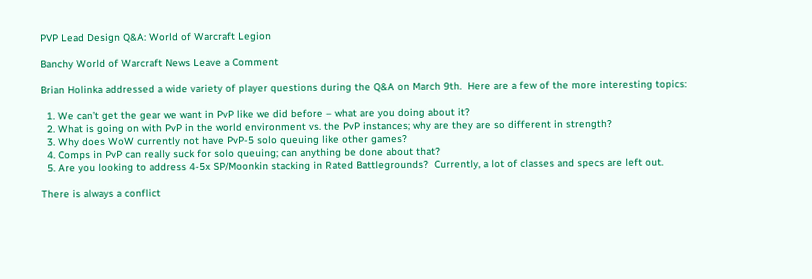PVP Lead Design Q&A: World of Warcraft Legion

Banchy World of Warcraft News Leave a Comment

Brian Holinka addressed a wide variety of player questions during the Q&A on March 9th.  Here are a few of the more interesting topics:

  1. We can’t get the gear we want in PvP like we did before – what are you doing about it?
  2. What is going on with PvP in the world environment vs. the PvP instances; why are they are so different in strength?
  3. Why does WoW currently not have PvP-5 solo queuing like other games?
  4. Comps in PvP can really suck for solo queuing; can anything be done about that?
  5. Are you looking to address 4-5x SP/Moonkin stacking in Rated Battlegrounds?  Currently, a lot of classes and specs are left out.

There is always a conflict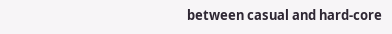between casual and hard-core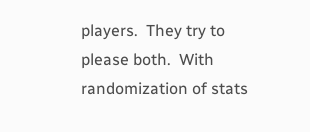players.  They try to please both.  With randomization of stats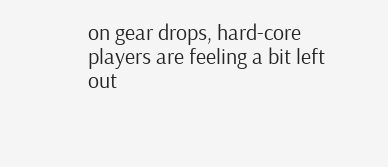on gear drops, hard-core players are feeling a bit left out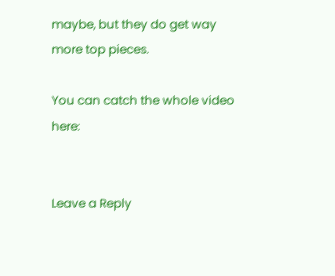maybe, but they do get way more top pieces.

You can catch the whole video here:


Leave a Reply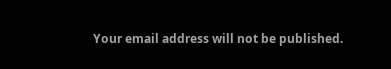Your email address will not be published.